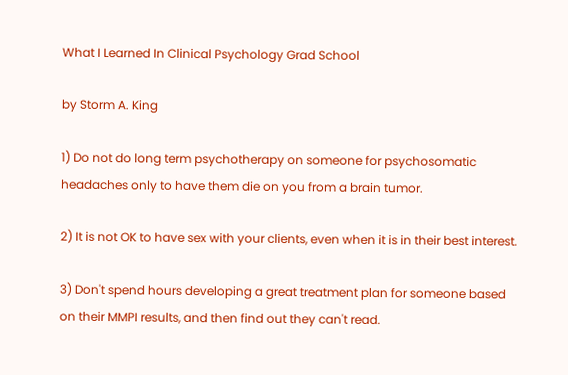What I Learned In Clinical Psychology Grad School

by Storm A. King

1) Do not do long term psychotherapy on someone for psychosomatic headaches only to have them die on you from a brain tumor.

2) It is not OK to have sex with your clients, even when it is in their best interest.

3) Don't spend hours developing a great treatment plan for someone based on their MMPI results, and then find out they can't read.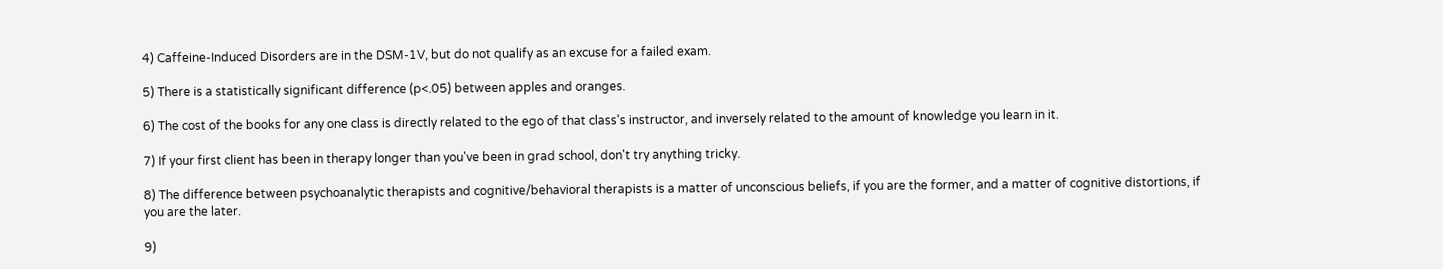4) Caffeine-Induced Disorders are in the DSM-1V, but do not qualify as an excuse for a failed exam.

5) There is a statistically significant difference (p<.05) between apples and oranges.

6) The cost of the books for any one class is directly related to the ego of that class's instructor, and inversely related to the amount of knowledge you learn in it.

7) If your first client has been in therapy longer than you've been in grad school, don't try anything tricky.

8) The difference between psychoanalytic therapists and cognitive/behavioral therapists is a matter of unconscious beliefs, if you are the former, and a matter of cognitive distortions, if you are the later.

9)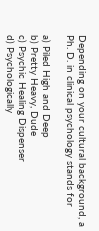Depending on your cultural background, a Ph. D. in clinical psychology stands for

a) Piled High and Deep
b) Pretty Heavy, Dude
c) Psychic Healing Dispenser
d) Psychologically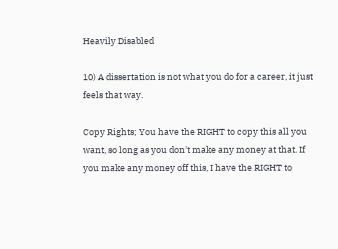Heavily Disabled

10) A dissertation is not what you do for a career, it just feels that way.

Copy Rights; You have the RIGHT to copy this all you want, so long as you don't make any money at that. If you make any money off this, I have the RIGHT to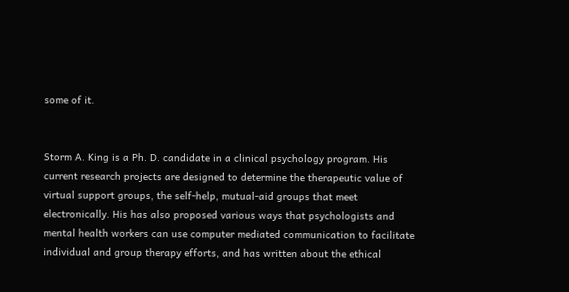some of it.


Storm A. King is a Ph. D. candidate in a clinical psychology program. His current research projects are designed to determine the therapeutic value of virtual support groups, the self-help, mutual-aid groups that meet electronically. His has also proposed various ways that psychologists and mental health workers can use computer mediated communication to facilitate individual and group therapy efforts, and has written about the ethical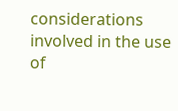considerations involved in the use of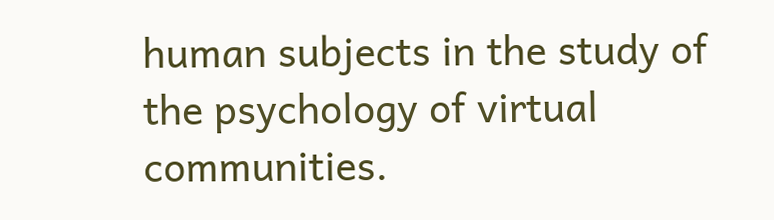human subjects in the study of the psychology of virtual communities.